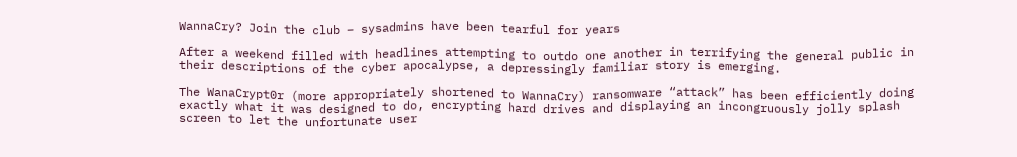WannaCry? Join the club – sysadmins have been tearful for years

After a weekend filled with headlines attempting to outdo one another in terrifying the general public in their descriptions of the cyber apocalypse, a depressingly familiar story is emerging.

The WanaCrypt0r (more appropriately shortened to WannaCry) ransomware “attack” has been efficiently doing exactly what it was designed to do, encrypting hard drives and displaying an incongruously jolly splash screen to let the unfortunate user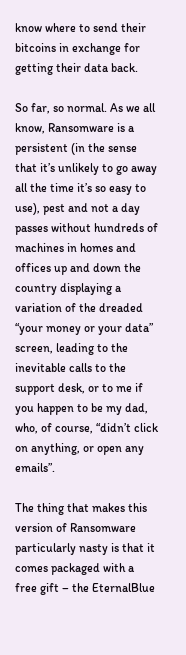know where to send their bitcoins in exchange for getting their data back.

So far, so normal. As we all know, Ransomware is a persistent (in the sense that it’s unlikely to go away all the time it’s so easy to use), pest and not a day passes without hundreds of machines in homes and offices up and down the country displaying a variation of the dreaded “your money or your data” screen, leading to the inevitable calls to the support desk, or to me if you happen to be my dad, who, of course, “didn’t click on anything, or open any emails”.

The thing that makes this version of Ransomware particularly nasty is that it comes packaged with a free gift – the EternalBlue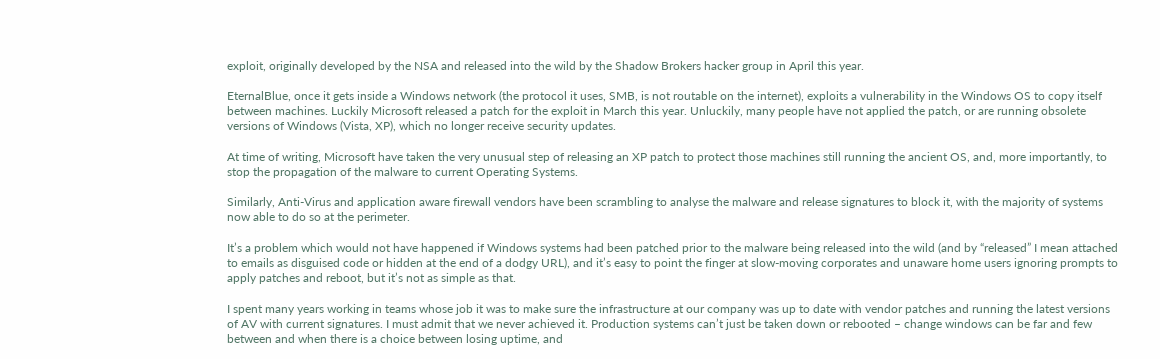exploit, originally developed by the NSA and released into the wild by the Shadow Brokers hacker group in April this year.

EternalBlue, once it gets inside a Windows network (the protocol it uses, SMB, is not routable on the internet), exploits a vulnerability in the Windows OS to copy itself between machines. Luckily Microsoft released a patch for the exploit in March this year. Unluckily, many people have not applied the patch, or are running obsolete versions of Windows (Vista, XP), which no longer receive security updates.

At time of writing, Microsoft have taken the very unusual step of releasing an XP patch to protect those machines still running the ancient OS, and, more importantly, to stop the propagation of the malware to current Operating Systems.

Similarly, Anti-Virus and application aware firewall vendors have been scrambling to analyse the malware and release signatures to block it, with the majority of systems now able to do so at the perimeter.

It’s a problem which would not have happened if Windows systems had been patched prior to the malware being released into the wild (and by “released” I mean attached to emails as disguised code or hidden at the end of a dodgy URL), and it’s easy to point the finger at slow-moving corporates and unaware home users ignoring prompts to apply patches and reboot, but it’s not as simple as that.

I spent many years working in teams whose job it was to make sure the infrastructure at our company was up to date with vendor patches and running the latest versions of AV with current signatures. I must admit that we never achieved it. Production systems can’t just be taken down or rebooted – change windows can be far and few between and when there is a choice between losing uptime, and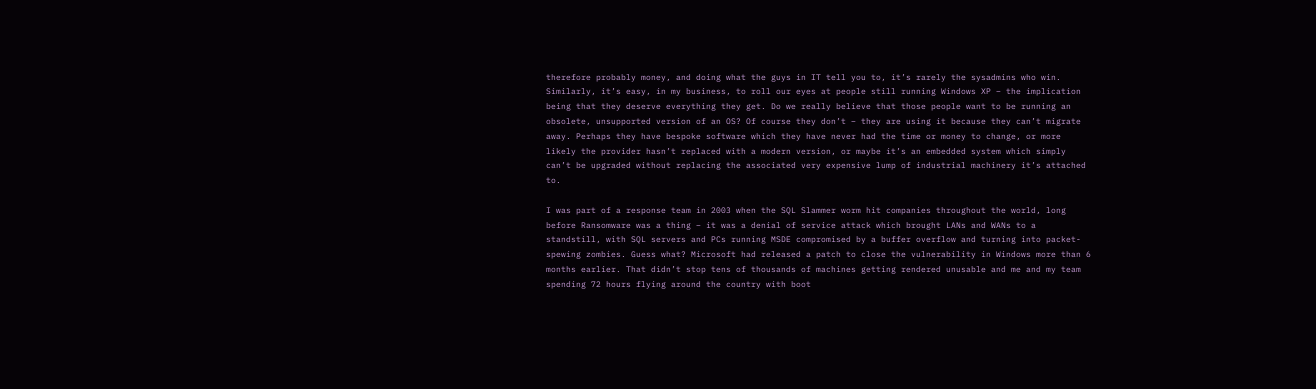therefore probably money, and doing what the guys in IT tell you to, it’s rarely the sysadmins who win. Similarly, it’s easy, in my business, to roll our eyes at people still running Windows XP – the implication being that they deserve everything they get. Do we really believe that those people want to be running an obsolete, unsupported version of an OS? Of course they don’t – they are using it because they can’t migrate away. Perhaps they have bespoke software which they have never had the time or money to change, or more likely the provider hasn’t replaced with a modern version, or maybe it’s an embedded system which simply can’t be upgraded without replacing the associated very expensive lump of industrial machinery it’s attached to.

I was part of a response team in 2003 when the SQL Slammer worm hit companies throughout the world, long before Ransomware was a thing – it was a denial of service attack which brought LANs and WANs to a standstill, with SQL servers and PCs running MSDE compromised by a buffer overflow and turning into packet-spewing zombies. Guess what? Microsoft had released a patch to close the vulnerability in Windows more than 6 months earlier. That didn’t stop tens of thousands of machines getting rendered unusable and me and my team spending 72 hours flying around the country with boot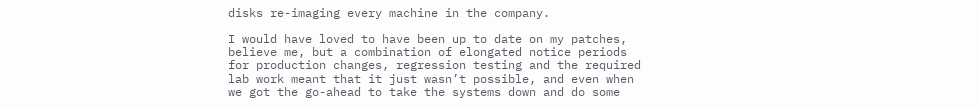disks re-imaging every machine in the company.

I would have loved to have been up to date on my patches, believe me, but a combination of elongated notice periods for production changes, regression testing and the required lab work meant that it just wasn’t possible, and even when we got the go-ahead to take the systems down and do some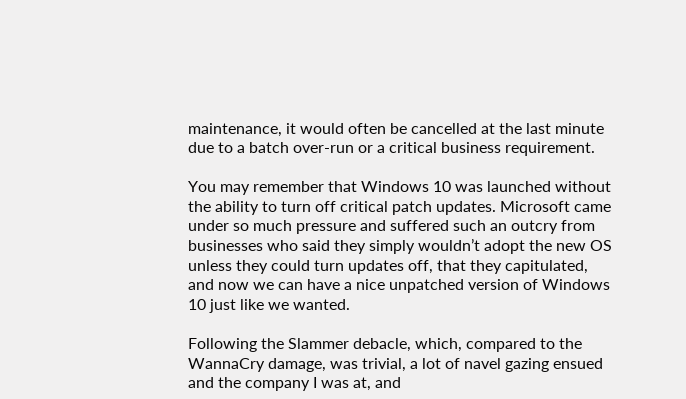maintenance, it would often be cancelled at the last minute due to a batch over-run or a critical business requirement.

You may remember that Windows 10 was launched without the ability to turn off critical patch updates. Microsoft came under so much pressure and suffered such an outcry from businesses who said they simply wouldn’t adopt the new OS unless they could turn updates off, that they capitulated, and now we can have a nice unpatched version of Windows 10 just like we wanted.

Following the Slammer debacle, which, compared to the WannaCry damage, was trivial, a lot of navel gazing ensued and the company I was at, and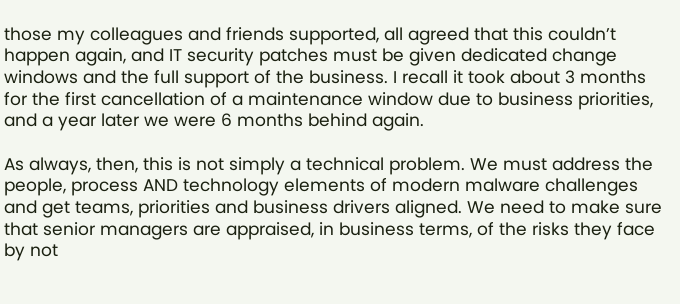those my colleagues and friends supported, all agreed that this couldn’t happen again, and IT security patches must be given dedicated change windows and the full support of the business. I recall it took about 3 months for the first cancellation of a maintenance window due to business priorities, and a year later we were 6 months behind again.

As always, then, this is not simply a technical problem. We must address the people, process AND technology elements of modern malware challenges and get teams, priorities and business drivers aligned. We need to make sure that senior managers are appraised, in business terms, of the risks they face by not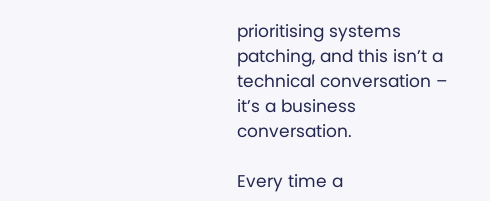prioritising systems patching, and this isn’t a technical conversation – it’s a business conversation.

Every time a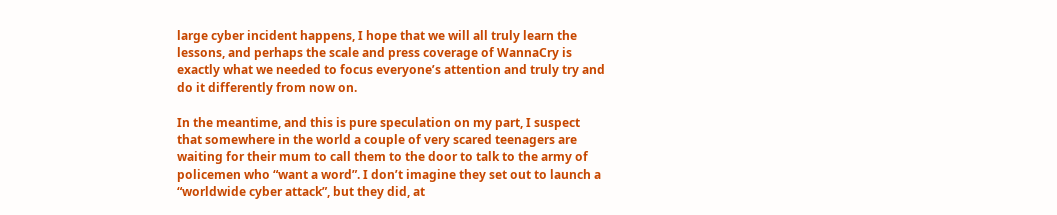large cyber incident happens, I hope that we will all truly learn the lessons, and perhaps the scale and press coverage of WannaCry is exactly what we needed to focus everyone’s attention and truly try and do it differently from now on.

In the meantime, and this is pure speculation on my part, I suspect that somewhere in the world a couple of very scared teenagers are waiting for their mum to call them to the door to talk to the army of policemen who “want a word”. I don’t imagine they set out to launch a “worldwide cyber attack”, but they did, at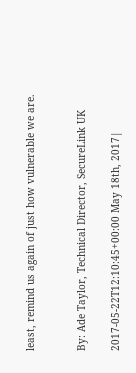least, remind us again of just how vulnerable we are.


By: Ade Taylor, Technical Director, SecureLink UK

2017-05-22T12:10:45+00:00 May 18th, 2017|